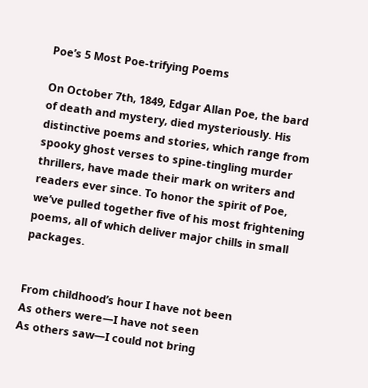Poe’s 5 Most Poe-trifying Poems

On October 7th, 1849, Edgar Allan Poe, the bard of death and mystery, died mysteriously. His distinctive poems and stories, which range from spooky ghost verses to spine-tingling murder thrillers, have made their mark on writers and readers ever since. To honor the spirit of Poe, we’ve pulled together five of his most frightening poems, all of which deliver major chills in small packages.


From childhood’s hour I have not been
As others were—I have not seen
As others saw—I could not bring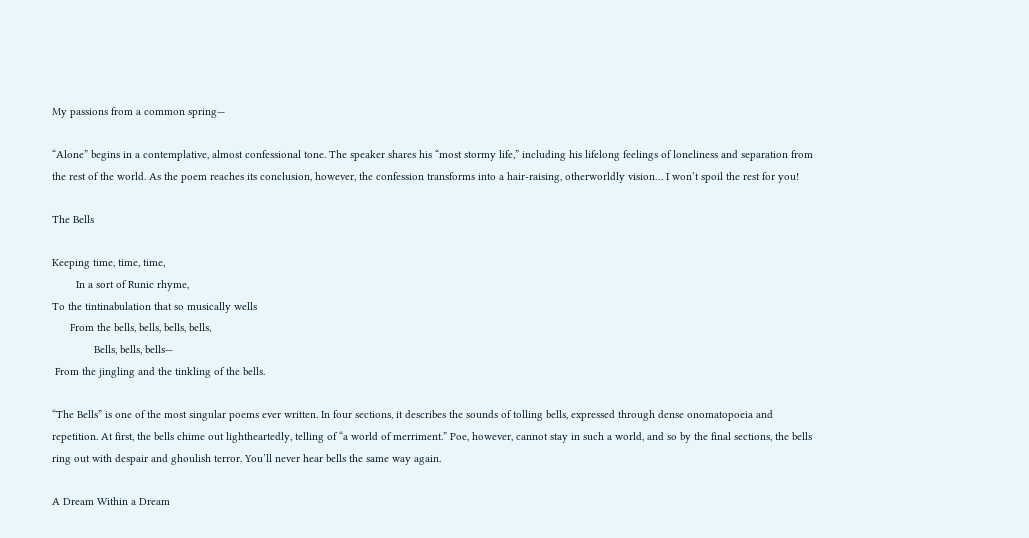My passions from a common spring—

“Alone” begins in a contemplative, almost confessional tone. The speaker shares his “most stormy life,” including his lifelong feelings of loneliness and separation from the rest of the world. As the poem reaches its conclusion, however, the confession transforms into a hair-raising, otherworldly vision… I won’t spoil the rest for you!

The Bells

Keeping time, time, time,
        In a sort of Runic rhyme,
To the tintinabulation that so musically wells
      From the bells, bells, bells, bells,
              Bells, bells, bells—
 From the jingling and the tinkling of the bells.

“The Bells” is one of the most singular poems ever written. In four sections, it describes the sounds of tolling bells, expressed through dense onomatopoeia and repetition. At first, the bells chime out lightheartedly, telling of “a world of merriment.” Poe, however, cannot stay in such a world, and so by the final sections, the bells ring out with despair and ghoulish terror. You’ll never hear bells the same way again.

A Dream Within a Dream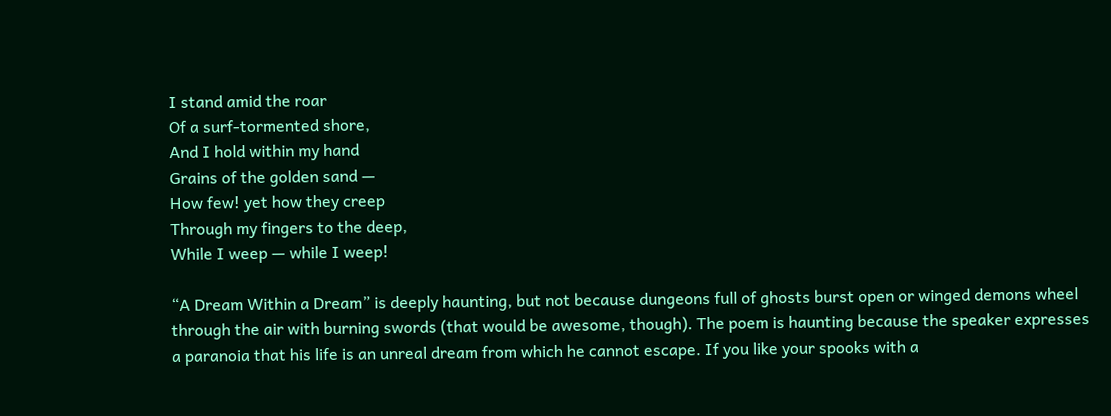I stand amid the roar
Of a surf-tormented shore,
And I hold within my hand
Grains of the golden sand —
How few! yet how they creep
Through my fingers to the deep,
While I weep — while I weep!

“A Dream Within a Dream” is deeply haunting, but not because dungeons full of ghosts burst open or winged demons wheel through the air with burning swords (that would be awesome, though). The poem is haunting because the speaker expresses a paranoia that his life is an unreal dream from which he cannot escape. If you like your spooks with a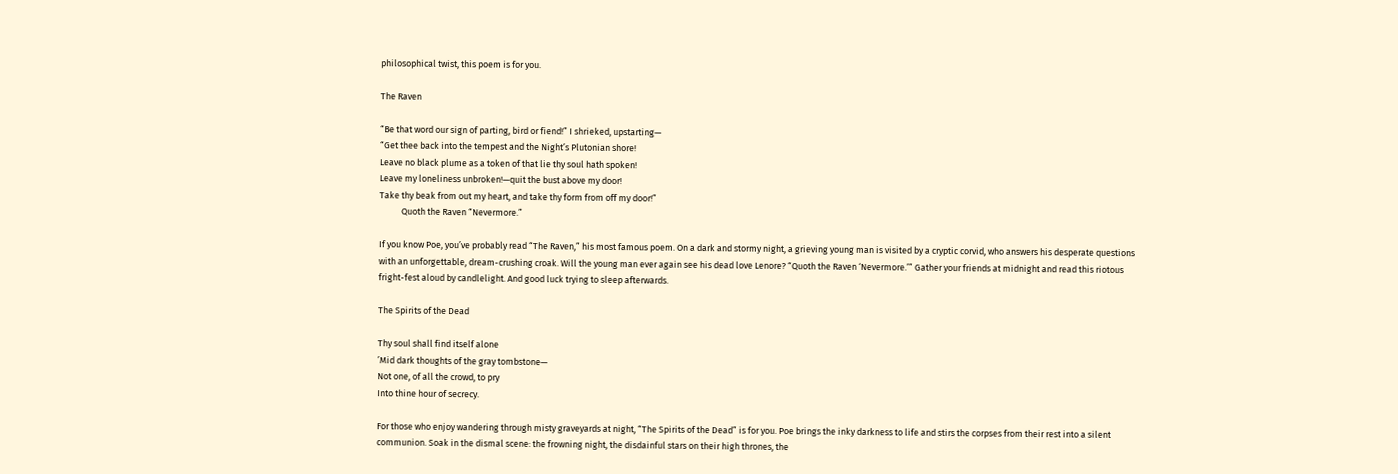philosophical twist, this poem is for you.

The Raven

“Be that word our sign of parting, bird or fiend!” I shrieked, upstarting—
“Get thee back into the tempest and the Night’s Plutonian shore!
Leave no black plume as a token of that lie thy soul hath spoken!
Leave my loneliness unbroken!—quit the bust above my door!
Take thy beak from out my heart, and take thy form from off my door!”
           Quoth the Raven “Nevermore.”

If you know Poe, you’ve probably read “The Raven,” his most famous poem. On a dark and stormy night, a grieving young man is visited by a cryptic corvid, who answers his desperate questions with an unforgettable, dream-crushing croak. Will the young man ever again see his dead love Lenore? “Quoth the Raven ‘Nevermore.’” Gather your friends at midnight and read this riotous fright-fest aloud by candlelight. And good luck trying to sleep afterwards.

The Spirits of the Dead

Thy soul shall find itself alone
’Mid dark thoughts of the gray tombstone—
Not one, of all the crowd, to pry
Into thine hour of secrecy.

For those who enjoy wandering through misty graveyards at night, “The Spirits of the Dead” is for you. Poe brings the inky darkness to life and stirs the corpses from their rest into a silent communion. Soak in the dismal scene: the frowning night, the disdainful stars on their high thrones, the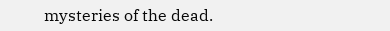mysteries of the dead.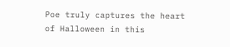Poe truly captures the heart of Halloween in this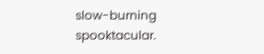slow-burning spooktacular.